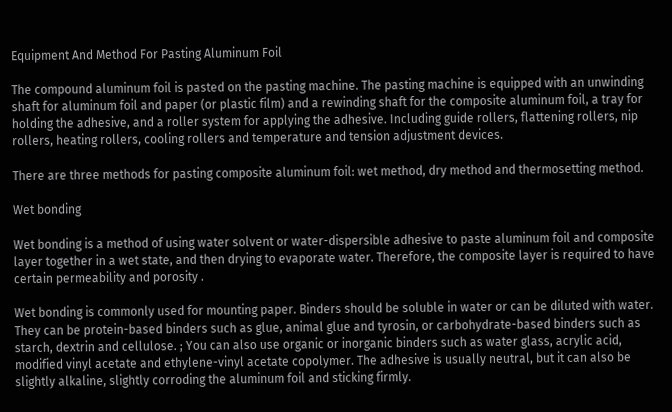Equipment And Method For Pasting Aluminum Foil

The compound aluminum foil is pasted on the pasting machine. The pasting machine is equipped with an unwinding shaft for aluminum foil and paper (or plastic film) and a rewinding shaft for the composite aluminum foil, a tray for holding the adhesive, and a roller system for applying the adhesive. Including guide rollers, flattening rollers, nip rollers, heating rollers, cooling rollers and temperature and tension adjustment devices.

There are three methods for pasting composite aluminum foil: wet method, dry method and thermosetting method.

Wet bonding

Wet bonding is a method of using water solvent or water-dispersible adhesive to paste aluminum foil and composite layer together in a wet state, and then drying to evaporate water. Therefore, the composite layer is required to have certain permeability and porosity .

Wet bonding is commonly used for mounting paper. Binders should be soluble in water or can be diluted with water. They can be protein-based binders such as glue, animal glue and tyrosin, or carbohydrate-based binders such as starch, dextrin and cellulose. ; You can also use organic or inorganic binders such as water glass, acrylic acid, modified vinyl acetate and ethylene-vinyl acetate copolymer. The adhesive is usually neutral, but it can also be slightly alkaline, slightly corroding the aluminum foil and sticking firmly.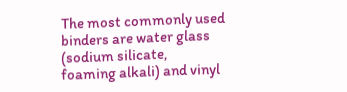The most commonly used binders are water glass (sodium silicate, foaming alkali) and vinyl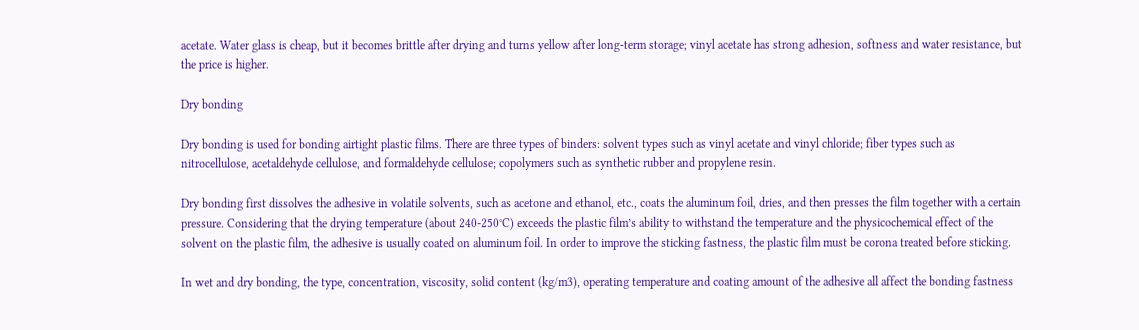acetate. Water glass is cheap, but it becomes brittle after drying and turns yellow after long-term storage; vinyl acetate has strong adhesion, softness and water resistance, but the price is higher.

Dry bonding

Dry bonding is used for bonding airtight plastic films. There are three types of binders: solvent types such as vinyl acetate and vinyl chloride; fiber types such as nitrocellulose, acetaldehyde cellulose, and formaldehyde cellulose; copolymers such as synthetic rubber and propylene resin.

Dry bonding first dissolves the adhesive in volatile solvents, such as acetone and ethanol, etc., coats the aluminum foil, dries, and then presses the film together with a certain pressure. Considering that the drying temperature (about 240-250°C) exceeds the plastic film’s ability to withstand the temperature and the physicochemical effect of the solvent on the plastic film, the adhesive is usually coated on aluminum foil. In order to improve the sticking fastness, the plastic film must be corona treated before sticking.

In wet and dry bonding, the type, concentration, viscosity, solid content (kg/m3), operating temperature and coating amount of the adhesive all affect the bonding fastness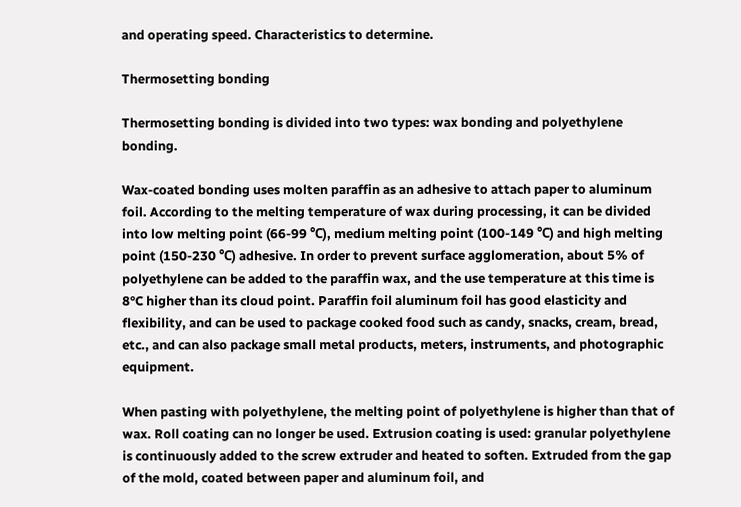and operating speed. Characteristics to determine.

Thermosetting bonding

Thermosetting bonding is divided into two types: wax bonding and polyethylene bonding.

Wax-coated bonding uses molten paraffin as an adhesive to attach paper to aluminum foil. According to the melting temperature of wax during processing, it can be divided into low melting point (66-99 ℃), medium melting point (100-149 ℃) and high melting point (150-230 ℃) adhesive. In order to prevent surface agglomeration, about 5% of polyethylene can be added to the paraffin wax, and the use temperature at this time is 8°C higher than its cloud point. Paraffin foil aluminum foil has good elasticity and flexibility, and can be used to package cooked food such as candy, snacks, cream, bread, etc., and can also package small metal products, meters, instruments, and photographic equipment.

When pasting with polyethylene, the melting point of polyethylene is higher than that of wax. Roll coating can no longer be used. Extrusion coating is used: granular polyethylene is continuously added to the screw extruder and heated to soften. Extruded from the gap of the mold, coated between paper and aluminum foil, and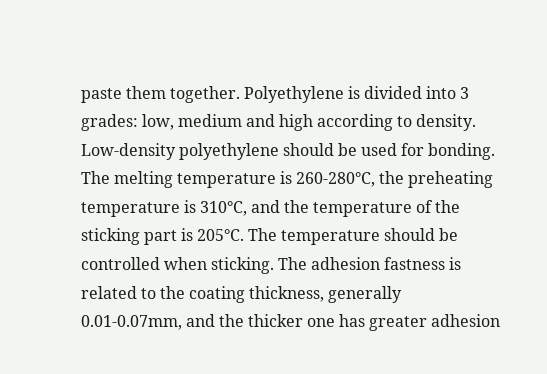paste them together. Polyethylene is divided into 3 grades: low, medium and high according to density. Low-density polyethylene should be used for bonding. The melting temperature is 260-280°C, the preheating temperature is 310°C, and the temperature of the sticking part is 205°C. The temperature should be controlled when sticking. The adhesion fastness is related to the coating thickness, generally 0.01-0.07mm, and the thicker one has greater adhesion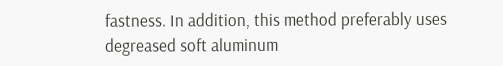fastness. In addition, this method preferably uses degreased soft aluminum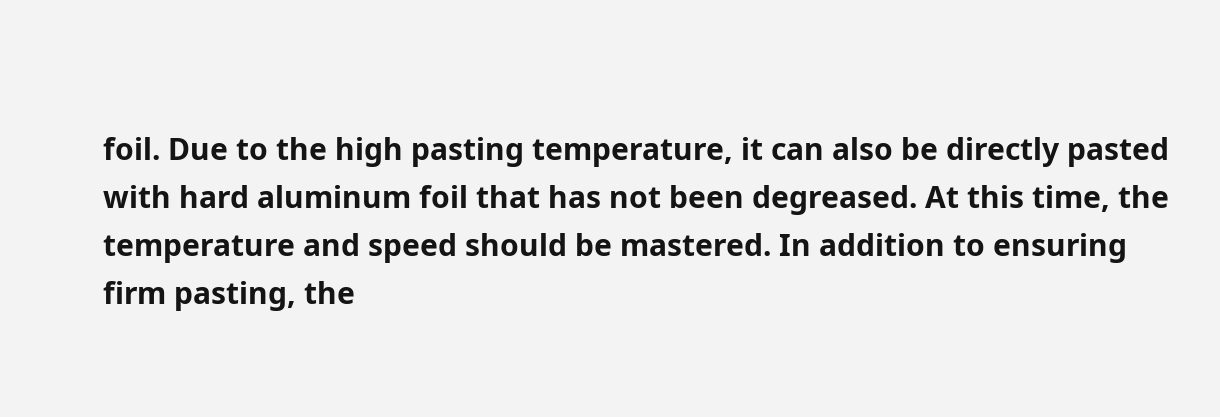foil. Due to the high pasting temperature, it can also be directly pasted with hard aluminum foil that has not been degreased. At this time, the temperature and speed should be mastered. In addition to ensuring firm pasting, the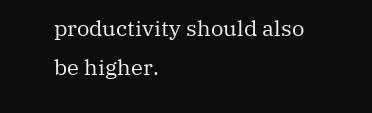productivity should also be higher.